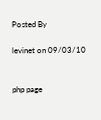Posted By

levinet on 09/03/10


php page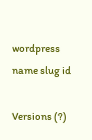wordpress name slug id

Versions (?)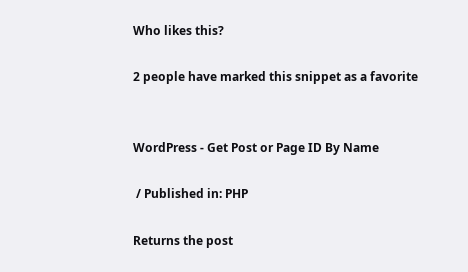Who likes this?

2 people have marked this snippet as a favorite


WordPress - Get Post or Page ID By Name

 / Published in: PHP

Returns the post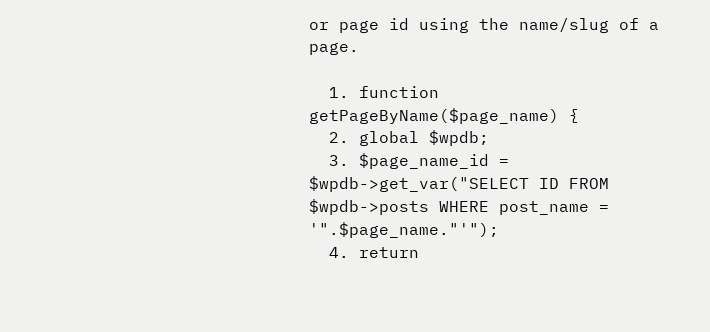or page id using the name/slug of a page.

  1. function getPageByName($page_name) {
  2. global $wpdb;
  3. $page_name_id = $wpdb->get_var("SELECT ID FROM $wpdb->posts WHERE post_name = '".$page_name."'");
  4. return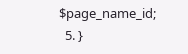$page_name_id;
  5. }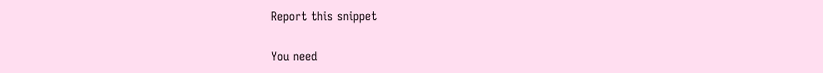Report this snippet

You need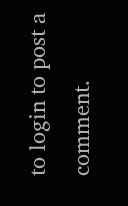to login to post a comment.